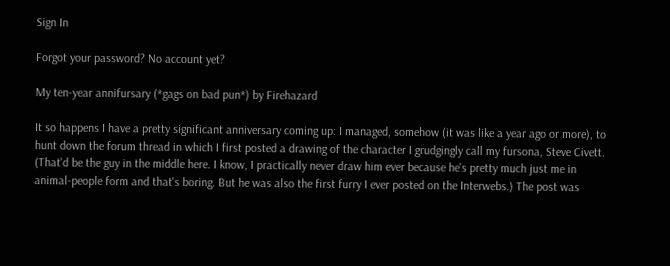Sign In

Forgot your password? No account yet?

My ten-year annifursary (*gags on bad pun*) by Firehazard

It so happens I have a pretty significant anniversary coming up: I managed, somehow (it was like a year ago or more), to hunt down the forum thread in which I first posted a drawing of the character I grudgingly call my fursona, Steve Civett. (That'd be the guy in the middle here. I know, I practically never draw him ever because he's pretty much just me in animal-people form and that's boring. But he was also the first furry I ever posted on the Interwebs.) The post was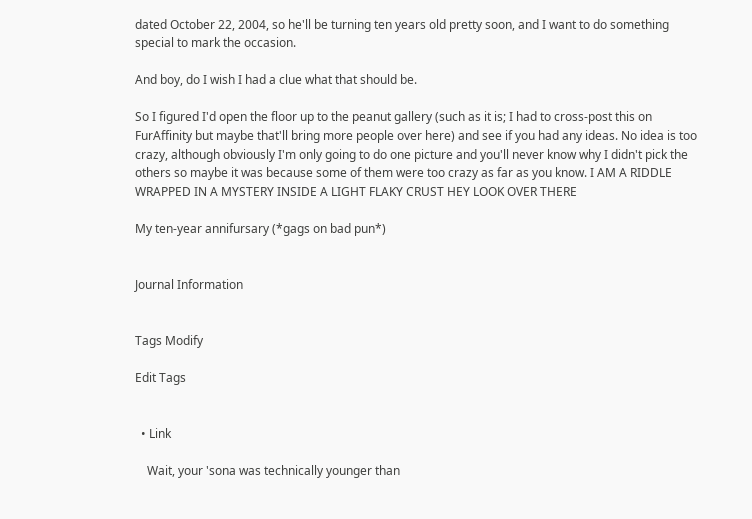dated October 22, 2004, so he'll be turning ten years old pretty soon, and I want to do something special to mark the occasion.

And boy, do I wish I had a clue what that should be.

So I figured I'd open the floor up to the peanut gallery (such as it is; I had to cross-post this on FurAffinity but maybe that'll bring more people over here) and see if you had any ideas. No idea is too crazy, although obviously I'm only going to do one picture and you'll never know why I didn't pick the others so maybe it was because some of them were too crazy as far as you know. I AM A RIDDLE WRAPPED IN A MYSTERY INSIDE A LIGHT FLAKY CRUST HEY LOOK OVER THERE

My ten-year annifursary (*gags on bad pun*)


Journal Information


Tags Modify

Edit Tags


  • Link

    Wait, your 'sona was technically younger than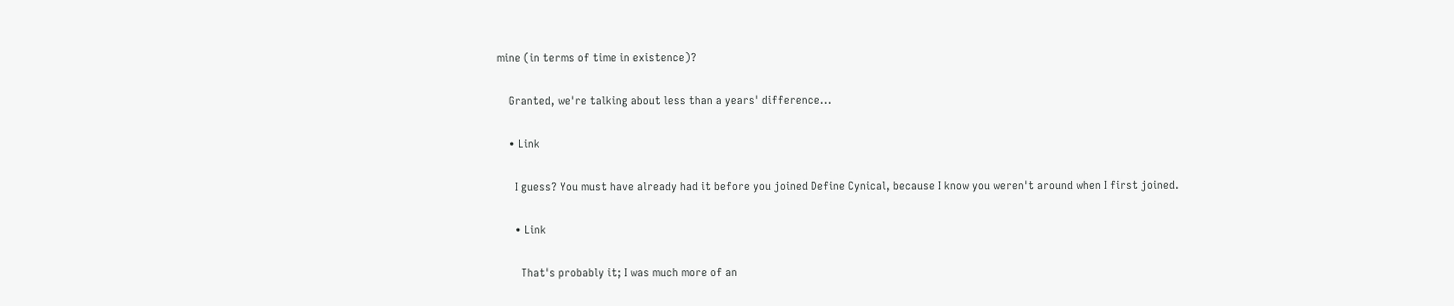mine (in terms of time in existence)?

    Granted, we're talking about less than a years' difference...

    • Link

      I guess? You must have already had it before you joined Define Cynical, because I know you weren't around when I first joined.

      • Link

        That's probably it; I was much more of an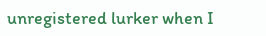unregistered lurker when I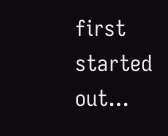first started out...